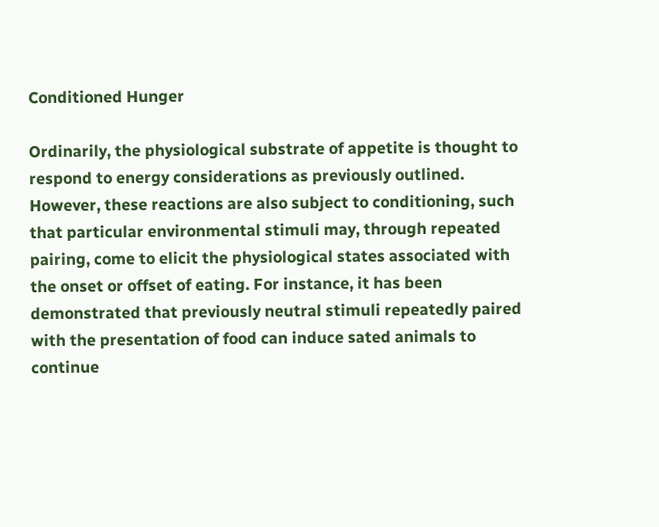Conditioned Hunger

Ordinarily, the physiological substrate of appetite is thought to respond to energy considerations as previously outlined. However, these reactions are also subject to conditioning, such that particular environmental stimuli may, through repeated pairing, come to elicit the physiological states associated with the onset or offset of eating. For instance, it has been demonstrated that previously neutral stimuli repeatedly paired with the presentation of food can induce sated animals to continue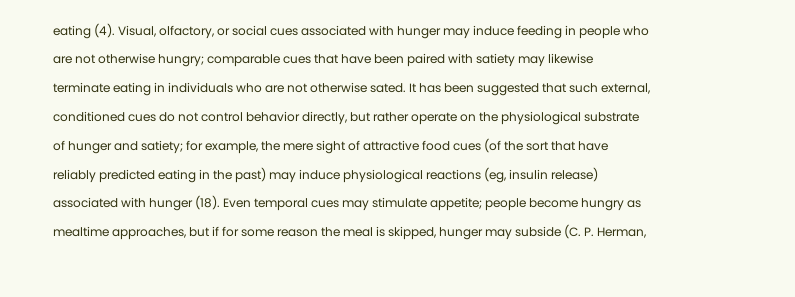eating (4). Visual, olfactory, or social cues associated with hunger may induce feeding in people who are not otherwise hungry; comparable cues that have been paired with satiety may likewise terminate eating in individuals who are not otherwise sated. It has been suggested that such external, conditioned cues do not control behavior directly, but rather operate on the physiological substrate of hunger and satiety; for example, the mere sight of attractive food cues (of the sort that have reliably predicted eating in the past) may induce physiological reactions (eg, insulin release) associated with hunger (18). Even temporal cues may stimulate appetite; people become hungry as mealtime approaches, but if for some reason the meal is skipped, hunger may subside (C. P. Herman,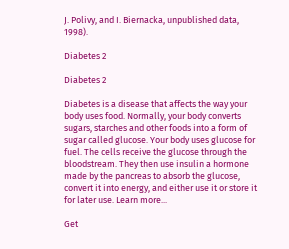J. Polivy, and I. Biernacka, unpublished data, 1998).

Diabetes 2

Diabetes 2

Diabetes is a disease that affects the way your body uses food. Normally, your body converts sugars, starches and other foods into a form of sugar called glucose. Your body uses glucose for fuel. The cells receive the glucose through the bloodstream. They then use insulin a hormone made by the pancreas to absorb the glucose, convert it into energy, and either use it or store it for later use. Learn more...

Get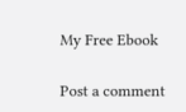My Free Ebook

Post a comment